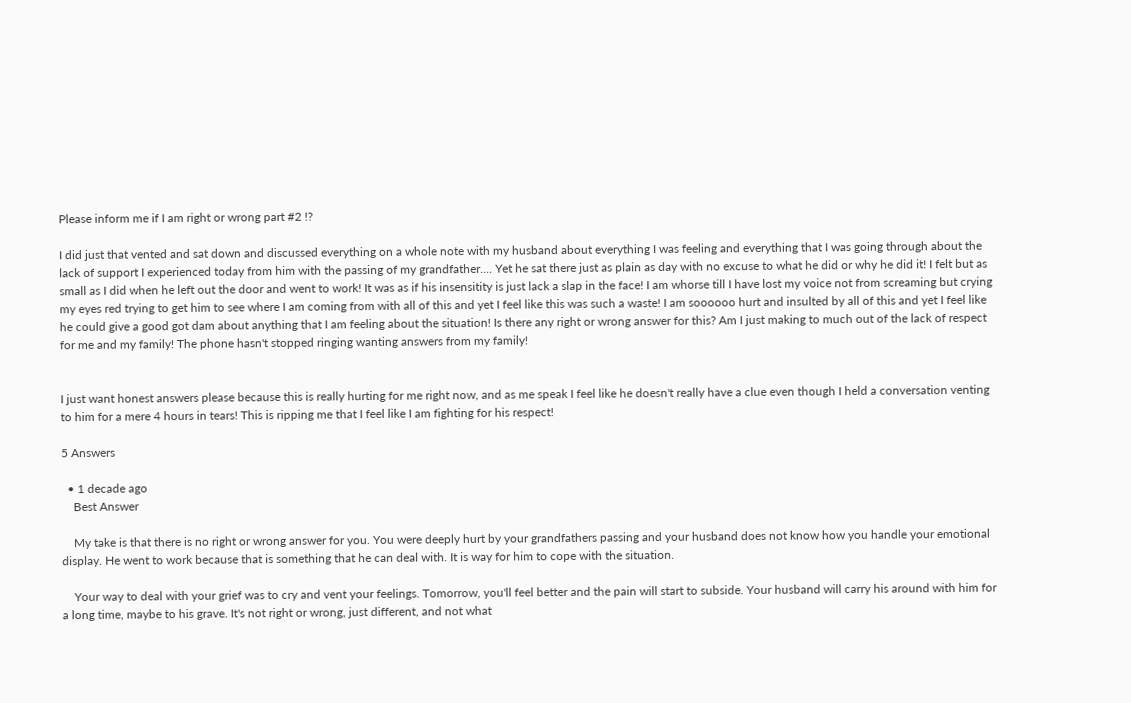Please inform me if I am right or wrong part #2 !?

I did just that vented and sat down and discussed everything on a whole note with my husband about everything I was feeling and everything that I was going through about the lack of support I experienced today from him with the passing of my grandfather.... Yet he sat there just as plain as day with no excuse to what he did or why he did it! I felt but as small as I did when he left out the door and went to work! It was as if his insensitity is just lack a slap in the face! I am whorse till I have lost my voice not from screaming but crying my eyes red trying to get him to see where I am coming from with all of this and yet I feel like this was such a waste! I am soooooo hurt and insulted by all of this and yet I feel like he could give a good got dam about anything that I am feeling about the situation! Is there any right or wrong answer for this? Am I just making to much out of the lack of respect for me and my family! The phone hasn't stopped ringing wanting answers from my family!


I just want honest answers please because this is really hurting for me right now, and as me speak I feel like he doesn't really have a clue even though I held a conversation venting to him for a mere 4 hours in tears! This is ripping me that I feel like I am fighting for his respect!

5 Answers

  • 1 decade ago
    Best Answer

    My take is that there is no right or wrong answer for you. You were deeply hurt by your grandfathers passing and your husband does not know how you handle your emotional display. He went to work because that is something that he can deal with. It is way for him to cope with the situation.

    Your way to deal with your grief was to cry and vent your feelings. Tomorrow, you'll feel better and the pain will start to subside. Your husband will carry his around with him for a long time, maybe to his grave. It's not right or wrong, just different, and not what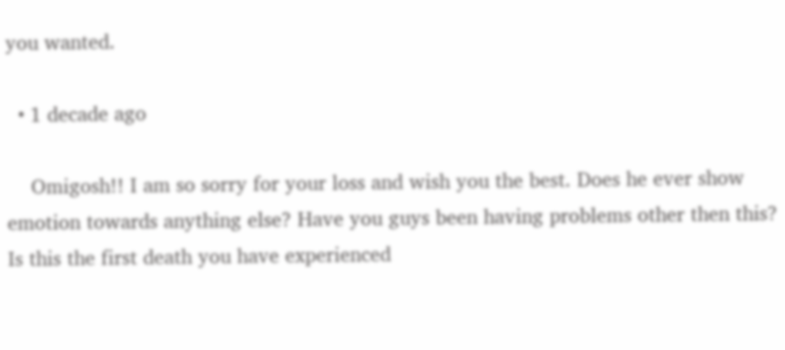you wanted.

  • 1 decade ago

    Omigosh!! I am so sorry for your loss and wish you the best. Does he ever show emotion towards anything else? Have you guys been having problems other then this? Is this the first death you have experienced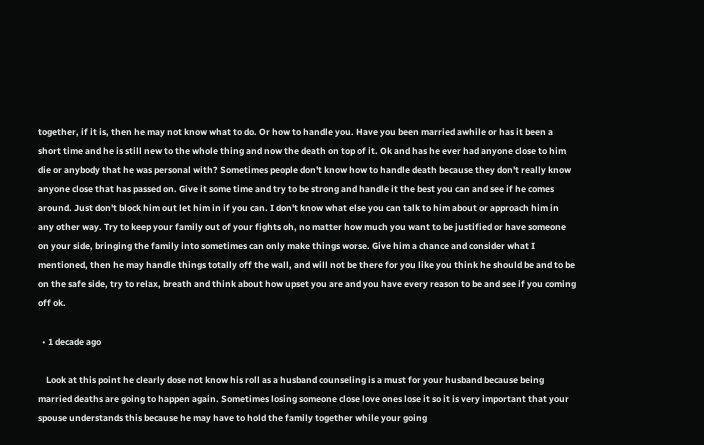together, if it is, then he may not know what to do. Or how to handle you. Have you been married awhile or has it been a short time and he is still new to the whole thing and now the death on top of it. Ok and has he ever had anyone close to him die or anybody that he was personal with? Sometimes people don't know how to handle death because they don't really know anyone close that has passed on. Give it some time and try to be strong and handle it the best you can and see if he comes around. Just don't block him out let him in if you can. I don't know what else you can talk to him about or approach him in any other way. Try to keep your family out of your fights oh, no matter how much you want to be justified or have someone on your side, bringing the family into sometimes can only make things worse. Give him a chance and consider what I mentioned, then he may handle things totally off the wall, and will not be there for you like you think he should be and to be on the safe side, try to relax, breath and think about how upset you are and you have every reason to be and see if you coming off ok.

  • 1 decade ago

    Look at this point he clearly dose not know his roll as a husband counseling is a must for your husband because being married deaths are going to happen again. Sometimes losing someone close love ones lose it so it is very important that your spouse understands this because he may have to hold the family together while your going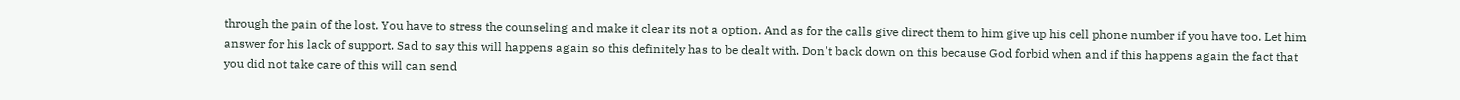through the pain of the lost. You have to stress the counseling and make it clear its not a option. And as for the calls give direct them to him give up his cell phone number if you have too. Let him answer for his lack of support. Sad to say this will happens again so this definitely has to be dealt with. Don't back down on this because God forbid when and if this happens again the fact that you did not take care of this will can send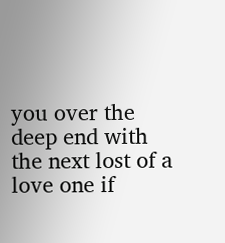you over the deep end with the next lost of a love one if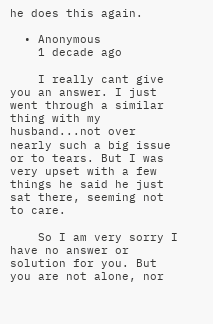he does this again.

  • Anonymous
    1 decade ago

    I really cant give you an answer. I just went through a similar thing with my husband...not over nearly such a big issue or to tears. But I was very upset with a few things he said he just sat there, seeming not to care.

    So I am very sorry I have no answer or solution for you. But you are not alone, nor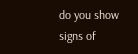do you show signs of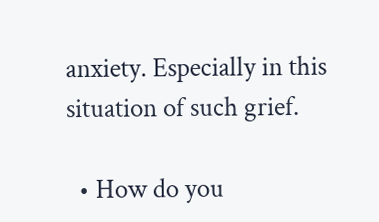anxiety. Especially in this situation of such grief.

  • How do you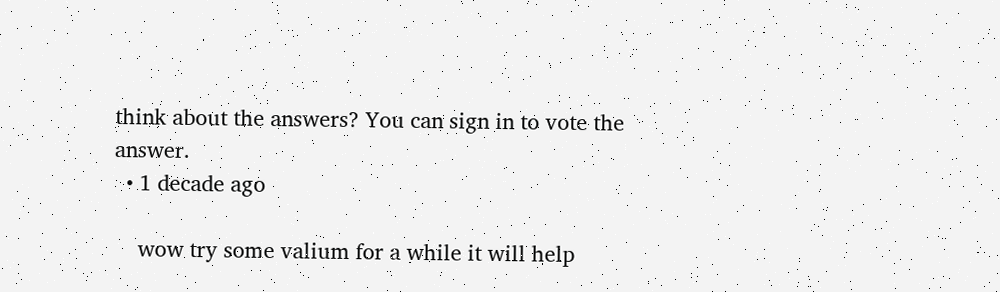think about the answers? You can sign in to vote the answer.
  • 1 decade ago

    wow try some valium for a while it will help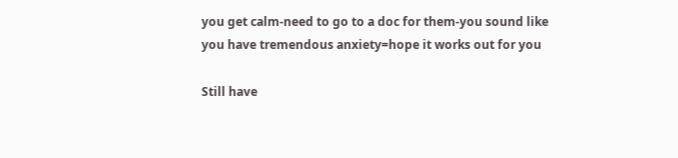you get calm-need to go to a doc for them-you sound like you have tremendous anxiety=hope it works out for you

Still have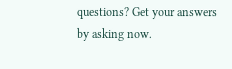questions? Get your answers by asking now.